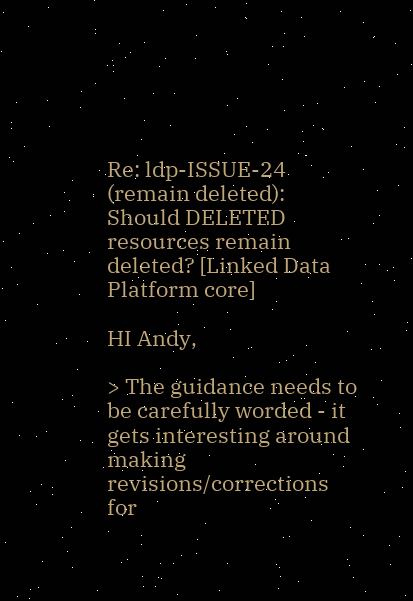Re: ldp-ISSUE-24 (remain deleted): Should DELETED resources remain deleted? [Linked Data Platform core]

HI Andy,

> The guidance needs to be carefully worded - it gets interesting around making revisions/corrections for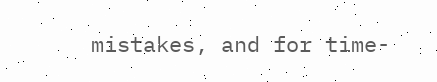mistakes, and for time-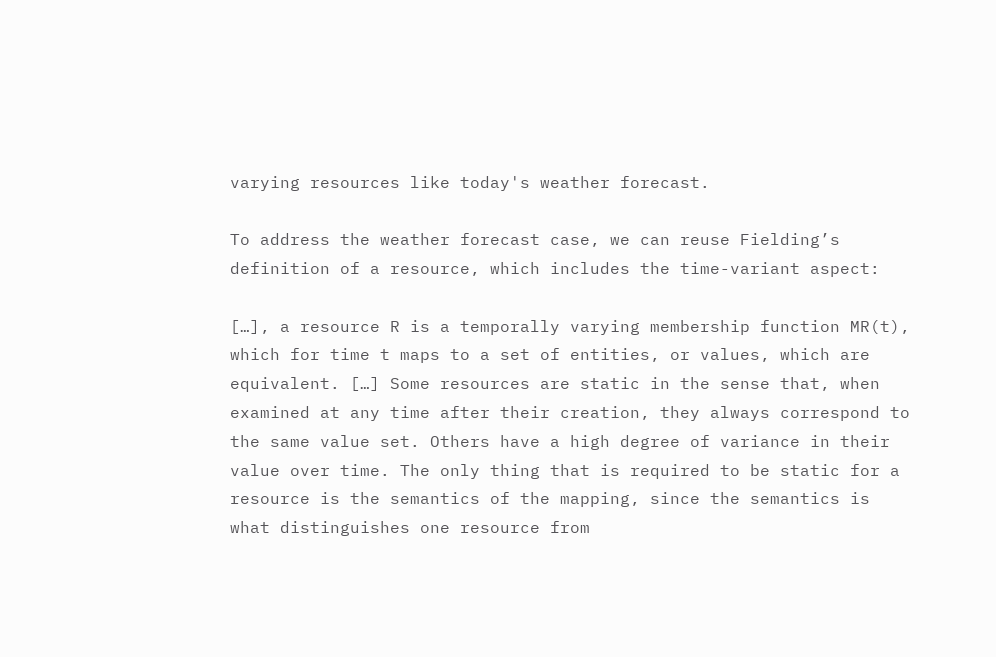varying resources like today's weather forecast.

To address the weather forecast case, we can reuse Fielding’s definition of a resource, which includes the time-variant aspect:

[…], a resource R is a temporally varying membership function MR(t), which for time t maps to a set of entities, or values, which are equivalent. […] Some resources are static in the sense that, when examined at any time after their creation, they always correspond to the same value set. Others have a high degree of variance in their value over time. The only thing that is required to be static for a resource is the semantics of the mapping, since the semantics is what distinguishes one resource from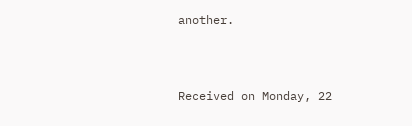another.



Received on Monday, 22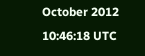October 2012 10:46:18 UTC